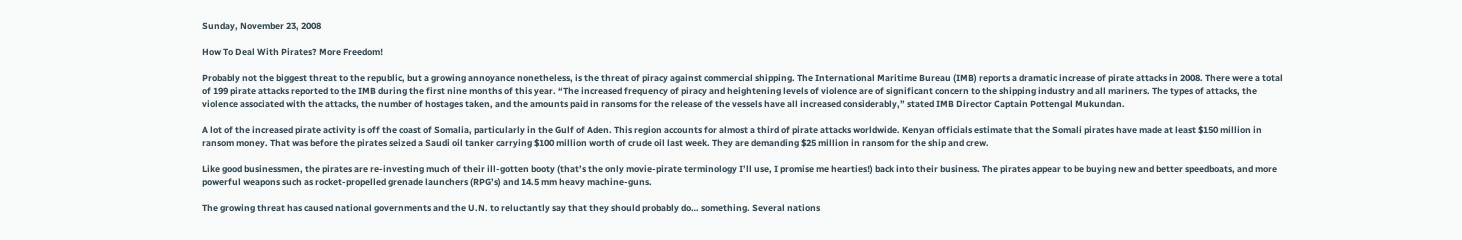Sunday, November 23, 2008

How To Deal With Pirates? More Freedom!

Probably not the biggest threat to the republic, but a growing annoyance nonetheless, is the threat of piracy against commercial shipping. The International Maritime Bureau (IMB) reports a dramatic increase of pirate attacks in 2008. There were a total of 199 pirate attacks reported to the IMB during the first nine months of this year. “The increased frequency of piracy and heightening levels of violence are of significant concern to the shipping industry and all mariners. The types of attacks, the violence associated with the attacks, the number of hostages taken, and the amounts paid in ransoms for the release of the vessels have all increased considerably,” stated IMB Director Captain Pottengal Mukundan.

A lot of the increased pirate activity is off the coast of Somalia, particularly in the Gulf of Aden. This region accounts for almost a third of pirate attacks worldwide. Kenyan officials estimate that the Somali pirates have made at least $150 million in ransom money. That was before the pirates seized a Saudi oil tanker carrying $100 million worth of crude oil last week. They are demanding $25 million in ransom for the ship and crew.

Like good businessmen, the pirates are re-investing much of their ill-gotten booty (that’s the only movie-pirate terminology I’ll use, I promise me hearties!) back into their business. The pirates appear to be buying new and better speedboats, and more powerful weapons such as rocket-propelled grenade launchers (RPG’s) and 14.5 mm heavy machine-guns.

The growing threat has caused national governments and the U.N. to reluctantly say that they should probably do… something. Several nations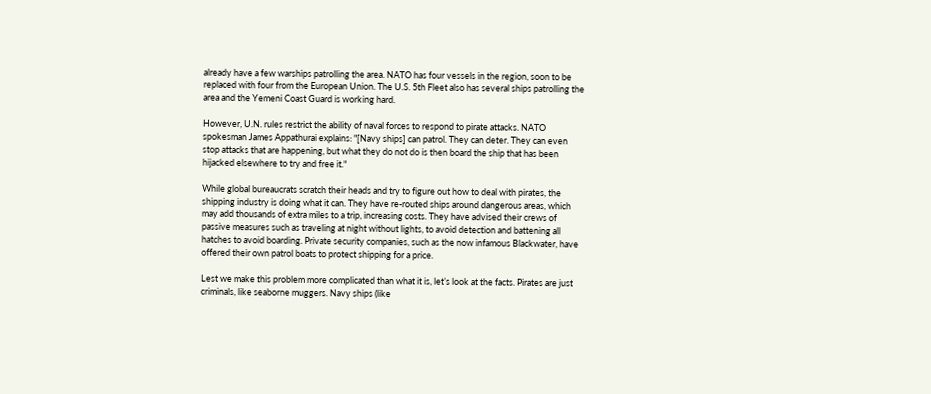already have a few warships patrolling the area. NATO has four vessels in the region, soon to be replaced with four from the European Union. The U.S. 5th Fleet also has several ships patrolling the area and the Yemeni Coast Guard is working hard.

However, U.N. rules restrict the ability of naval forces to respond to pirate attacks. NATO spokesman James Appathurai explains: "[Navy ships] can patrol. They can deter. They can even stop attacks that are happening, but what they do not do is then board the ship that has been hijacked elsewhere to try and free it."

While global bureaucrats scratch their heads and try to figure out how to deal with pirates, the shipping industry is doing what it can. They have re-routed ships around dangerous areas, which may add thousands of extra miles to a trip, increasing costs. They have advised their crews of passive measures such as traveling at night without lights, to avoid detection and battening all hatches to avoid boarding. Private security companies, such as the now infamous Blackwater, have offered their own patrol boats to protect shipping for a price.

Lest we make this problem more complicated than what it is, let’s look at the facts. Pirates are just criminals, like seaborne muggers. Navy ships (like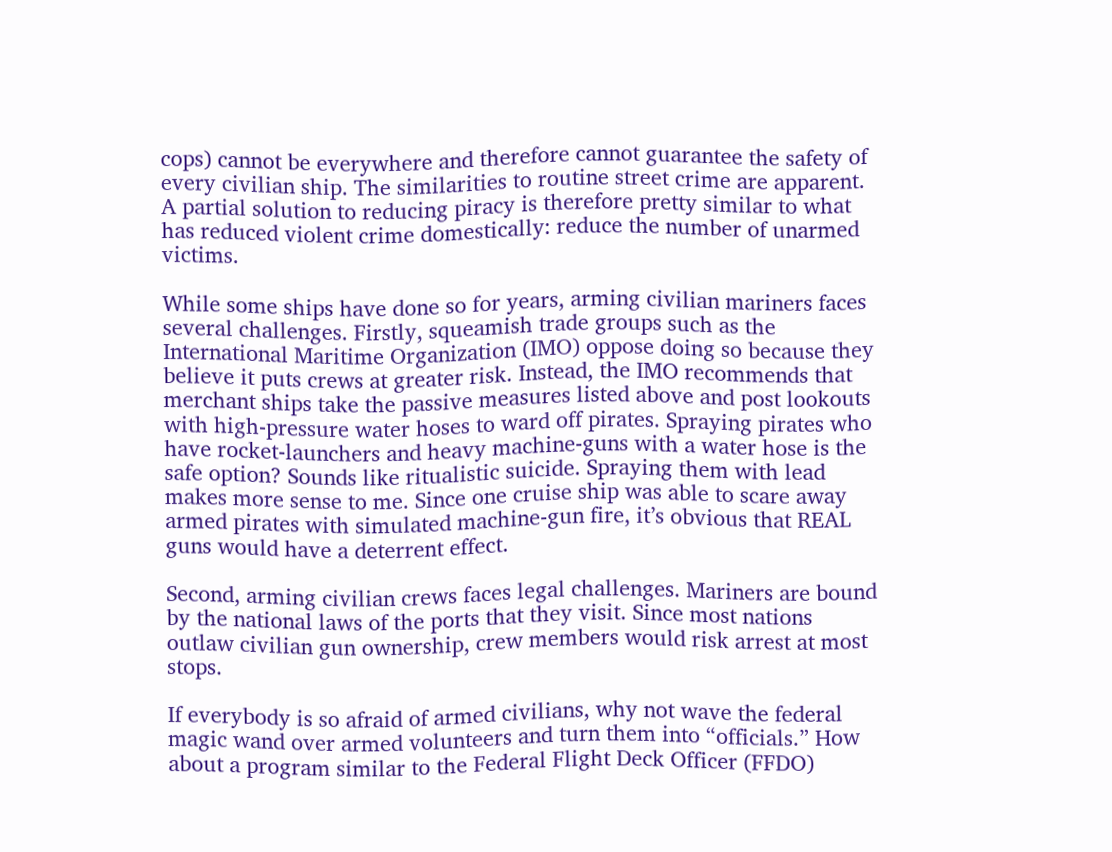cops) cannot be everywhere and therefore cannot guarantee the safety of every civilian ship. The similarities to routine street crime are apparent. A partial solution to reducing piracy is therefore pretty similar to what has reduced violent crime domestically: reduce the number of unarmed victims.

While some ships have done so for years, arming civilian mariners faces several challenges. Firstly, squeamish trade groups such as the International Maritime Organization (IMO) oppose doing so because they believe it puts crews at greater risk. Instead, the IMO recommends that merchant ships take the passive measures listed above and post lookouts with high-pressure water hoses to ward off pirates. Spraying pirates who have rocket-launchers and heavy machine-guns with a water hose is the safe option? Sounds like ritualistic suicide. Spraying them with lead makes more sense to me. Since one cruise ship was able to scare away armed pirates with simulated machine-gun fire, it’s obvious that REAL guns would have a deterrent effect.

Second, arming civilian crews faces legal challenges. Mariners are bound by the national laws of the ports that they visit. Since most nations outlaw civilian gun ownership, crew members would risk arrest at most stops.

If everybody is so afraid of armed civilians, why not wave the federal magic wand over armed volunteers and turn them into “officials.” How about a program similar to the Federal Flight Deck Officer (FFDO)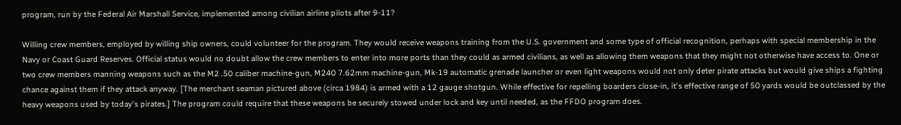program, run by the Federal Air Marshall Service, implemented among civilian airline pilots after 9-11?

Willing crew members, employed by willing ship owners, could volunteer for the program. They would receive weapons training from the U.S. government and some type of official recognition, perhaps with special membership in the Navy or Coast Guard Reserves. Official status would no doubt allow the crew members to enter into more ports than they could as armed civilians, as well as allowing them weapons that they might not otherwise have access to. One or two crew members manning weapons such as the M2 .50 caliber machine-gun, M240 7.62mm machine-gun, Mk-19 automatic grenade launcher or even light weapons would not only deter pirate attacks but would give ships a fighting chance against them if they attack anyway. [The merchant seaman pictured above (circa 1984) is armed with a 12 gauge shotgun. While effective for repelling boarders close-in, it's effective range of 50 yards would be outclassed by the heavy weapons used by today's pirates.] The program could require that these weapons be securely stowed under lock and key until needed, as the FFDO program does.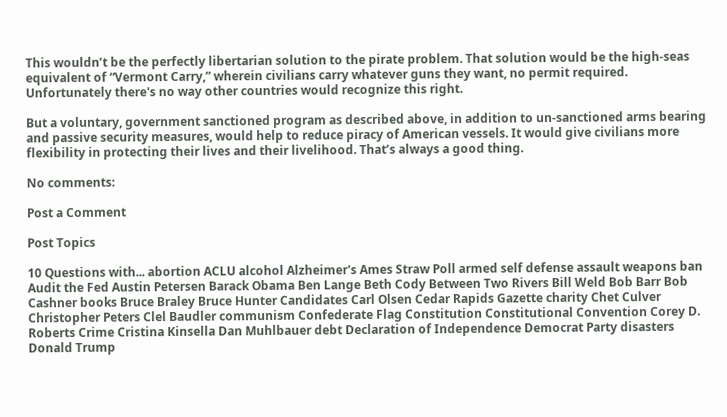This wouldn’t be the perfectly libertarian solution to the pirate problem. That solution would be the high-seas equivalent of “Vermont Carry,” wherein civilians carry whatever guns they want, no permit required. Unfortunately there's no way other countries would recognize this right.

But a voluntary, government sanctioned program as described above, in addition to un-sanctioned arms bearing and passive security measures, would help to reduce piracy of American vessels. It would give civilians more flexibility in protecting their lives and their livelihood. That’s always a good thing.

No comments:

Post a Comment

Post Topics

10 Questions with... abortion ACLU alcohol Alzheimer's Ames Straw Poll armed self defense assault weapons ban Audit the Fed Austin Petersen Barack Obama Ben Lange Beth Cody Between Two Rivers Bill Weld Bob Barr Bob Cashner books Bruce Braley Bruce Hunter Candidates Carl Olsen Cedar Rapids Gazette charity Chet Culver Christopher Peters Clel Baudler communism Confederate Flag Constitution Constitutional Convention Corey D. Roberts Crime Cristina Kinsella Dan Muhlbauer debt Declaration of Independence Democrat Party disasters Donald Trump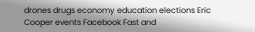drones drugs economy education elections Eric Cooper events Facebook Fast and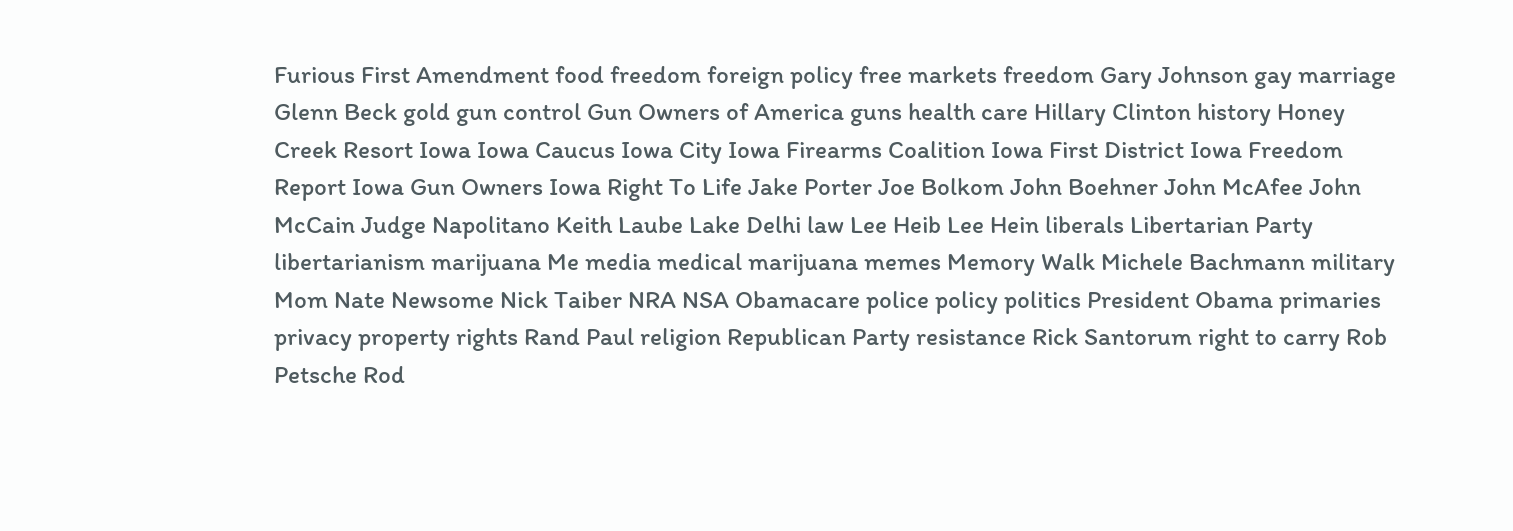Furious First Amendment food freedom foreign policy free markets freedom Gary Johnson gay marriage Glenn Beck gold gun control Gun Owners of America guns health care Hillary Clinton history Honey Creek Resort Iowa Iowa Caucus Iowa City Iowa Firearms Coalition Iowa First District Iowa Freedom Report Iowa Gun Owners Iowa Right To Life Jake Porter Joe Bolkom John Boehner John McAfee John McCain Judge Napolitano Keith Laube Lake Delhi law Lee Heib Lee Hein liberals Libertarian Party libertarianism marijuana Me media medical marijuana memes Memory Walk Michele Bachmann military Mom Nate Newsome Nick Taiber NRA NSA Obamacare police policy politics President Obama primaries privacy property rights Rand Paul religion Republican Party resistance Rick Santorum right to carry Rob Petsche Rod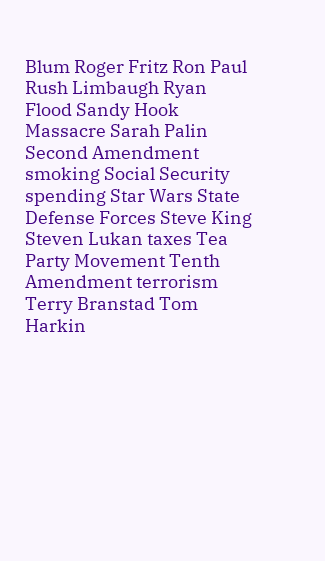Blum Roger Fritz Ron Paul Rush Limbaugh Ryan Flood Sandy Hook Massacre Sarah Palin Second Amendment smoking Social Security spending Star Wars State Defense Forces Steve King Steven Lukan taxes Tea Party Movement Tenth Amendment terrorism Terry Branstad Tom Harkin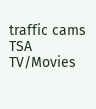traffic cams TSA TV/Movies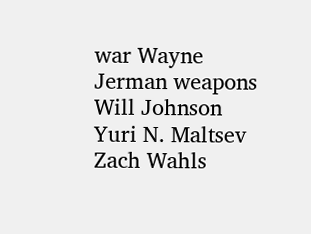war Wayne Jerman weapons Will Johnson Yuri N. Maltsev Zach Wahls